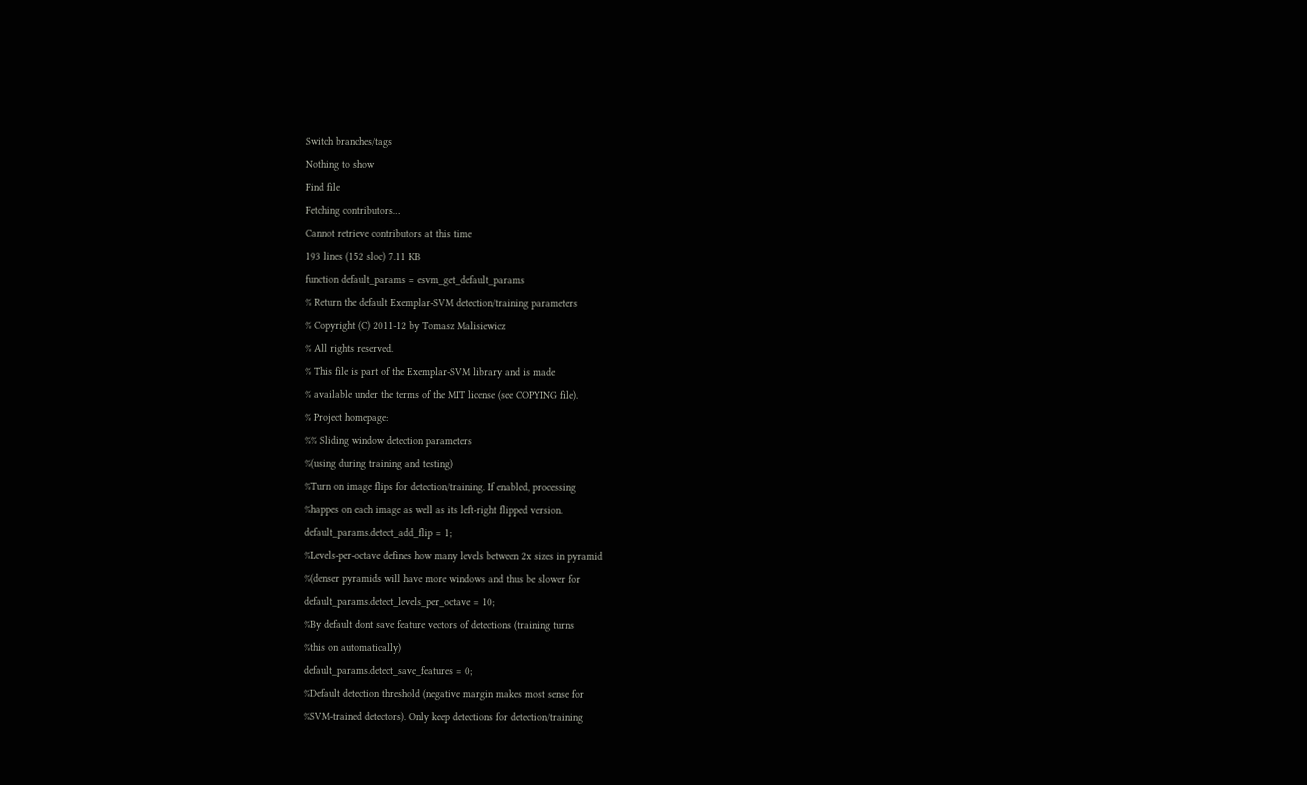Switch branches/tags
Nothing to show
Find file
Fetching contributors…
Cannot retrieve contributors at this time
193 lines (152 sloc) 7.11 KB
function default_params = esvm_get_default_params
% Return the default Exemplar-SVM detection/training parameters
% Copyright (C) 2011-12 by Tomasz Malisiewicz
% All rights reserved.
% This file is part of the Exemplar-SVM library and is made
% available under the terms of the MIT license (see COPYING file).
% Project homepage:
%% Sliding window detection parameters
%(using during training and testing)
%Turn on image flips for detection/training. If enabled, processing
%happes on each image as well as its left-right flipped version.
default_params.detect_add_flip = 1;
%Levels-per-octave defines how many levels between 2x sizes in pyramid
%(denser pyramids will have more windows and thus be slower for
default_params.detect_levels_per_octave = 10;
%By default dont save feature vectors of detections (training turns
%this on automatically)
default_params.detect_save_features = 0;
%Default detection threshold (negative margin makes most sense for
%SVM-trained detectors). Only keep detections for detection/training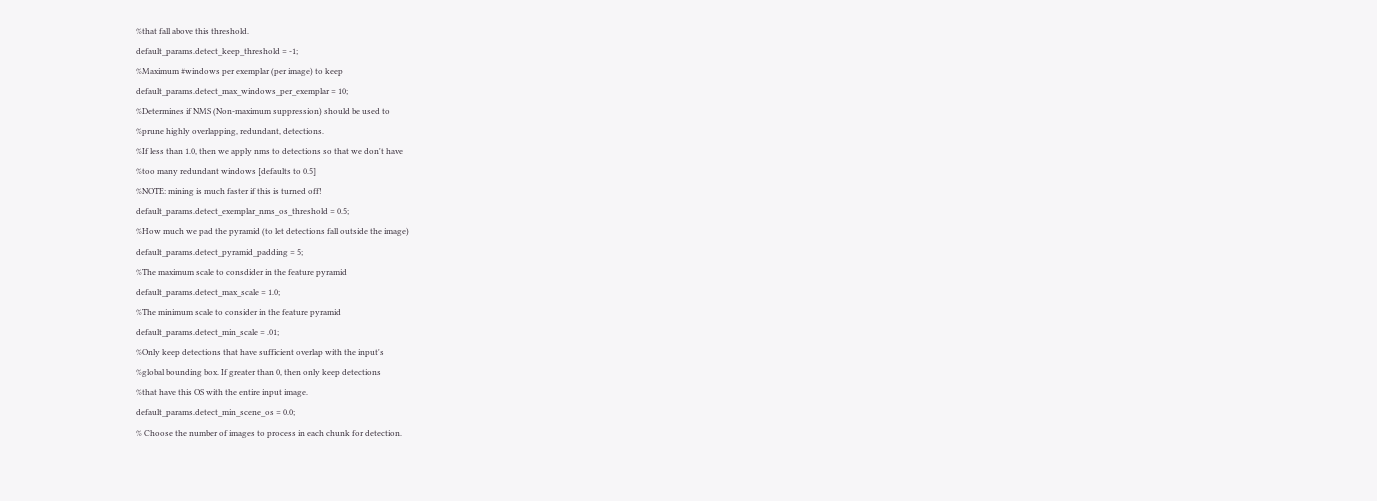%that fall above this threshold.
default_params.detect_keep_threshold = -1;
%Maximum #windows per exemplar (per image) to keep
default_params.detect_max_windows_per_exemplar = 10;
%Determines if NMS (Non-maximum suppression) should be used to
%prune highly overlapping, redundant, detections.
%If less than 1.0, then we apply nms to detections so that we don't have
%too many redundant windows [defaults to 0.5]
%NOTE: mining is much faster if this is turned off!
default_params.detect_exemplar_nms_os_threshold = 0.5;
%How much we pad the pyramid (to let detections fall outside the image)
default_params.detect_pyramid_padding = 5;
%The maximum scale to consdider in the feature pyramid
default_params.detect_max_scale = 1.0;
%The minimum scale to consider in the feature pyramid
default_params.detect_min_scale = .01;
%Only keep detections that have sufficient overlap with the input's
%global bounding box. If greater than 0, then only keep detections
%that have this OS with the entire input image.
default_params.detect_min_scene_os = 0.0;
% Choose the number of images to process in each chunk for detection.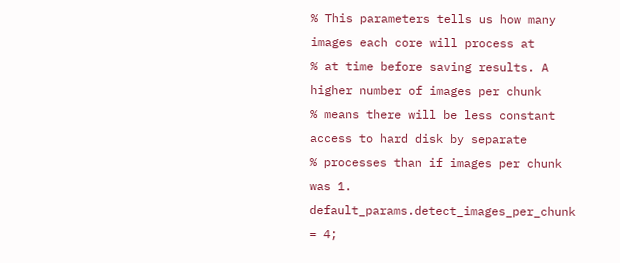% This parameters tells us how many images each core will process at
% at time before saving results. A higher number of images per chunk
% means there will be less constant access to hard disk by separate
% processes than if images per chunk was 1.
default_params.detect_images_per_chunk = 4;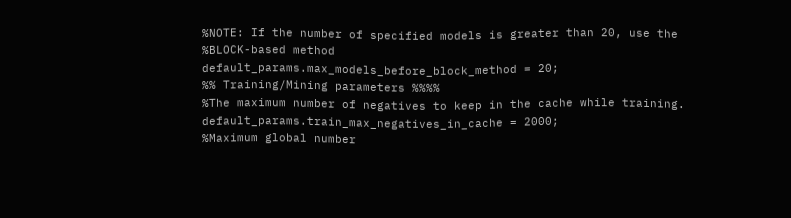%NOTE: If the number of specified models is greater than 20, use the
%BLOCK-based method
default_params.max_models_before_block_method = 20;
%% Training/Mining parameters %%%%
%The maximum number of negatives to keep in the cache while training.
default_params.train_max_negatives_in_cache = 2000;
%Maximum global number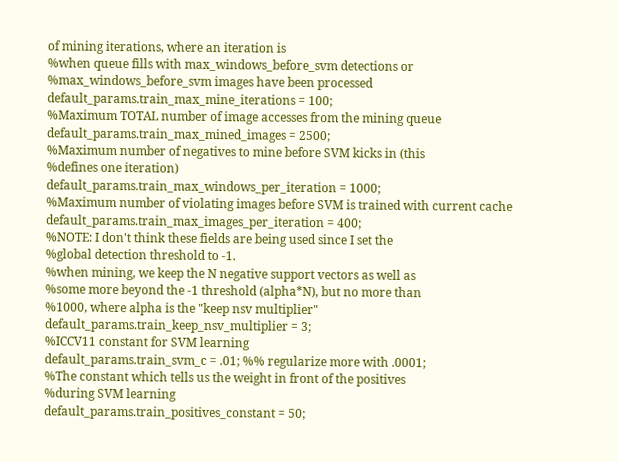of mining iterations, where an iteration is
%when queue fills with max_windows_before_svm detections or
%max_windows_before_svm images have been processed
default_params.train_max_mine_iterations = 100;
%Maximum TOTAL number of image accesses from the mining queue
default_params.train_max_mined_images = 2500;
%Maximum number of negatives to mine before SVM kicks in (this
%defines one iteration)
default_params.train_max_windows_per_iteration = 1000;
%Maximum number of violating images before SVM is trained with current cache
default_params.train_max_images_per_iteration = 400;
%NOTE: I don't think these fields are being used since I set the
%global detection threshold to -1.
%when mining, we keep the N negative support vectors as well as
%some more beyond the -1 threshold (alpha*N), but no more than
%1000, where alpha is the "keep nsv multiplier"
default_params.train_keep_nsv_multiplier = 3;
%ICCV11 constant for SVM learning
default_params.train_svm_c = .01; %% regularize more with .0001;
%The constant which tells us the weight in front of the positives
%during SVM learning
default_params.train_positives_constant = 50;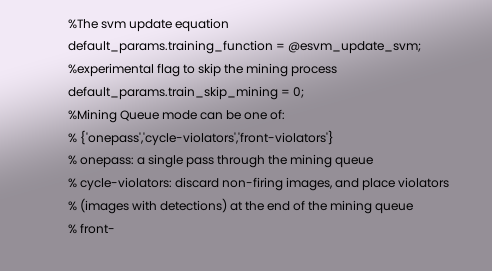%The svm update equation
default_params.training_function = @esvm_update_svm;
%experimental flag to skip the mining process
default_params.train_skip_mining = 0;
%Mining Queue mode can be one of:
% {'onepass','cycle-violators','front-violators'}
% onepass: a single pass through the mining queue
% cycle-violators: discard non-firing images, and place violators
% (images with detections) at the end of the mining queue
% front-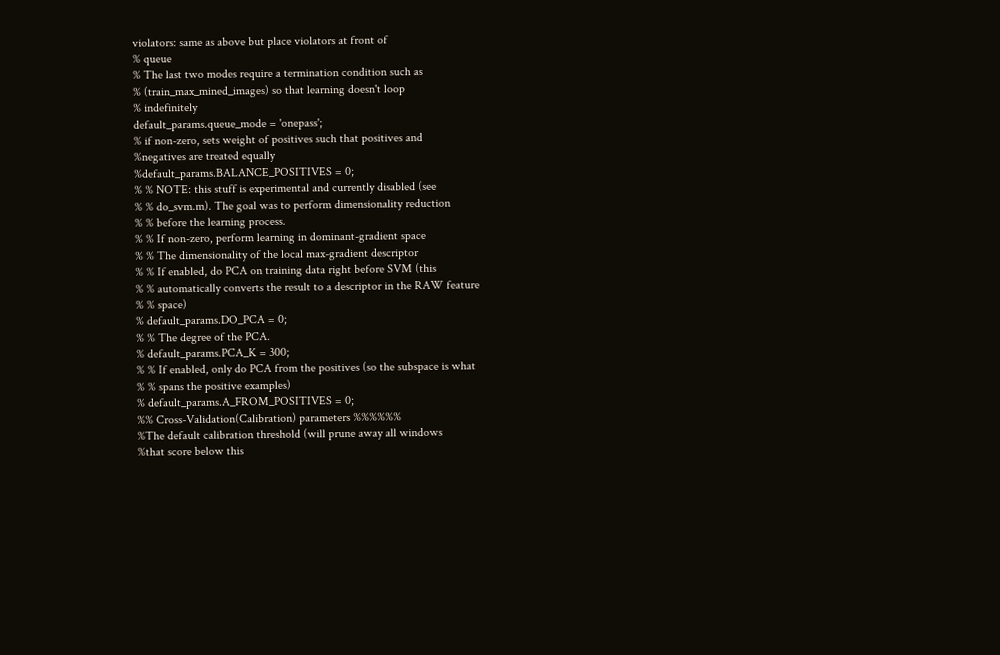violators: same as above but place violators at front of
% queue
% The last two modes require a termination condition such as
% (train_max_mined_images) so that learning doesn't loop
% indefinitely
default_params.queue_mode = 'onepass';
% if non-zero, sets weight of positives such that positives and
%negatives are treated equally
%default_params.BALANCE_POSITIVES = 0;
% % NOTE: this stuff is experimental and currently disabled (see
% % do_svm.m). The goal was to perform dimensionality reduction
% % before the learning process.
% % If non-zero, perform learning in dominant-gradient space
% % The dimensionality of the local max-gradient descriptor
% % If enabled, do PCA on training data right before SVM (this
% % automatically converts the result to a descriptor in the RAW feature
% % space)
% default_params.DO_PCA = 0;
% % The degree of the PCA.
% default_params.PCA_K = 300;
% % If enabled, only do PCA from the positives (so the subspace is what
% % spans the positive examples)
% default_params.A_FROM_POSITIVES = 0;
%% Cross-Validation(Calibration) parameters %%%%%%
%The default calibration threshold (will prune away all windows
%that score below this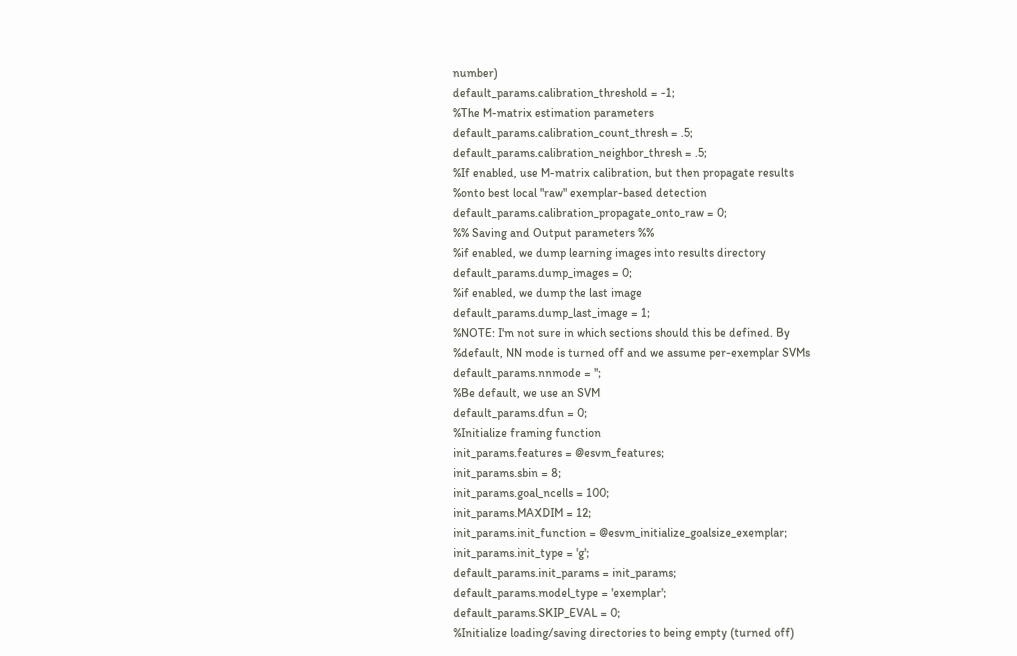number)
default_params.calibration_threshold = -1;
%The M-matrix estimation parameters
default_params.calibration_count_thresh = .5;
default_params.calibration_neighbor_thresh = .5;
%If enabled, use M-matrix calibration, but then propagate results
%onto best local "raw" exemplar-based detection
default_params.calibration_propagate_onto_raw = 0;
%% Saving and Output parameters %%
%if enabled, we dump learning images into results directory
default_params.dump_images = 0;
%if enabled, we dump the last image
default_params.dump_last_image = 1;
%NOTE: I'm not sure in which sections should this be defined. By
%default, NN mode is turned off and we assume per-exemplar SVMs
default_params.nnmode = '';
%Be default, we use an SVM
default_params.dfun = 0;
%Initialize framing function
init_params.features = @esvm_features;
init_params.sbin = 8;
init_params.goal_ncells = 100;
init_params.MAXDIM = 12;
init_params.init_function = @esvm_initialize_goalsize_exemplar;
init_params.init_type = 'g';
default_params.init_params = init_params;
default_params.model_type = 'exemplar';
default_params.SKIP_EVAL = 0;
%Initialize loading/saving directories to being empty (turned off)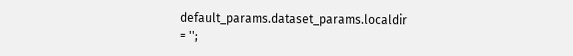default_params.dataset_params.localdir = '';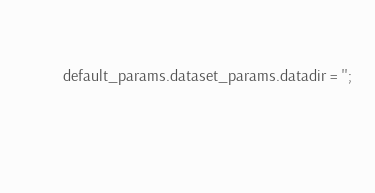default_params.dataset_params.datadir = '';